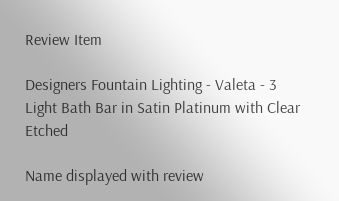Review Item

Designers Fountain Lighting - Valeta - 3 Light Bath Bar in Satin Platinum with Clear Etched

Name displayed with review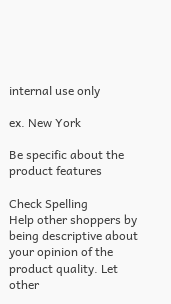internal use only

ex. New York

Be specific about the product features

Check Spelling
Help other shoppers by being descriptive about your opinion of the product quality. Let other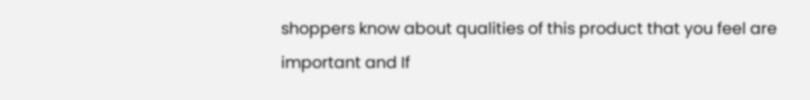shoppers know about qualities of this product that you feel are important and If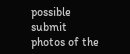possible submit photos of the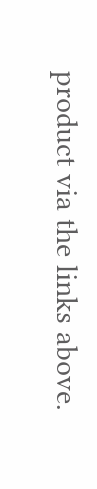product via the links above.